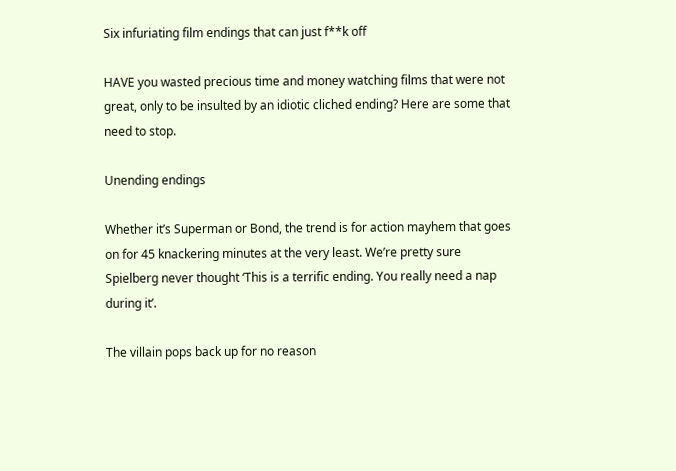Six infuriating film endings that can just f**k off

HAVE you wasted precious time and money watching films that were not great, only to be insulted by an idiotic cliched ending? Here are some that need to stop.

Unending endings

Whether it’s Superman or Bond, the trend is for action mayhem that goes on for 45 knackering minutes at the very least. We’re pretty sure Spielberg never thought ‘This is a terrific ending. You really need a nap during it’.

The villain pops back up for no reason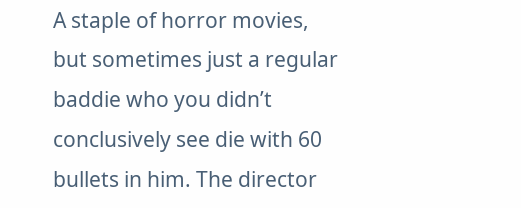A staple of horror movies, but sometimes just a regular baddie who you didn’t conclusively see die with 60 bullets in him. The director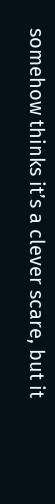somehow thinks it’s a clever scare, but it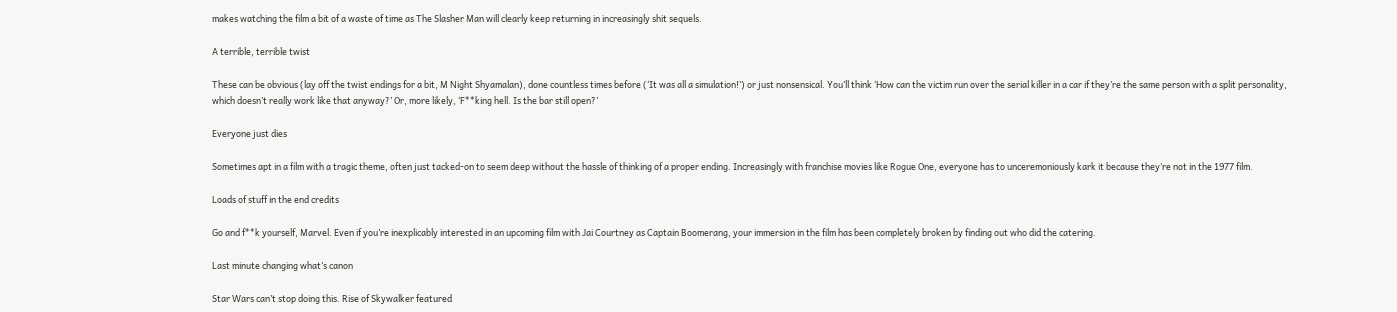makes watching the film a bit of a waste of time as The Slasher Man will clearly keep returning in increasingly shit sequels.

A terrible, terrible twist

These can be obvious (lay off the twist endings for a bit, M Night Shyamalan), done countless times before (‘It was all a simulation!’) or just nonsensical. You’ll think ‘How can the victim run over the serial killer in a car if they’re the same person with a split personality, which doesn’t really work like that anyway?’ Or, more likely, ‘F**king hell. Is the bar still open?’

Everyone just dies

Sometimes apt in a film with a tragic theme, often just tacked-on to seem deep without the hassle of thinking of a proper ending. Increasingly with franchise movies like Rogue One, everyone has to unceremoniously kark it because they’re not in the 1977 film.

Loads of stuff in the end credits

Go and f**k yourself, Marvel. Even if you’re inexplicably interested in an upcoming film with Jai Courtney as Captain Boomerang, your immersion in the film has been completely broken by finding out who did the catering.

Last minute changing what’s canon

Star Wars can’t stop doing this. Rise of Skywalker featured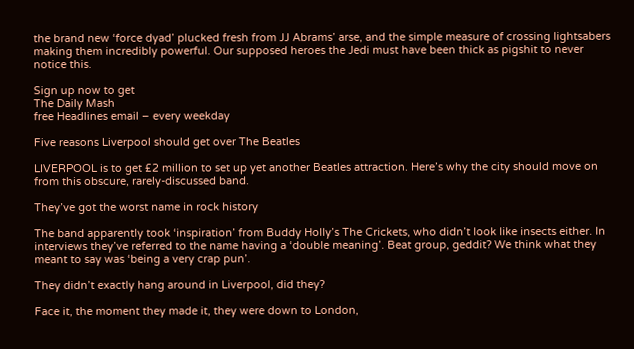the brand new ‘force dyad’ plucked fresh from JJ Abrams’ arse, and the simple measure of crossing lightsabers making them incredibly powerful. Our supposed heroes the Jedi must have been thick as pigshit to never notice this.

Sign up now to get
The Daily Mash
free Headlines email – every weekday

Five reasons Liverpool should get over The Beatles

LIVERPOOL is to get £2 million to set up yet another Beatles attraction. Here’s why the city should move on from this obscure, rarely-discussed band.

They’ve got the worst name in rock history

The band apparently took ‘inspiration’ from Buddy Holly’s The Crickets, who didn’t look like insects either. In interviews they’ve referred to the name having a ‘double meaning’. Beat group, geddit? We think what they meant to say was ‘being a very crap pun’.

They didn’t exactly hang around in Liverpool, did they?

Face it, the moment they made it, they were down to London,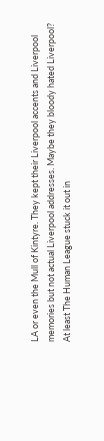LA or even the Mull of Kintyre. They kept their Liverpool accents and Liverpool memories but not actual Liverpool addresses. Maybe they bloody hated Liverpool? At least The Human League stuck it out in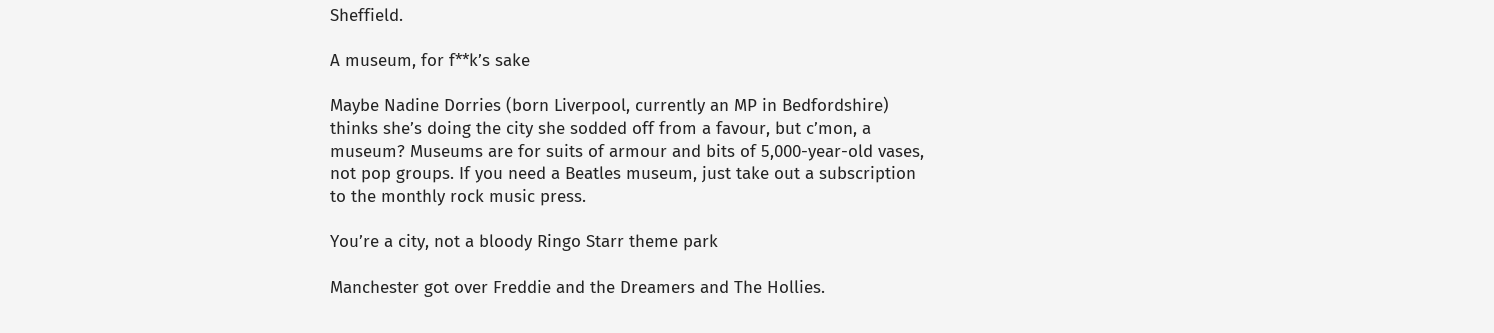Sheffield.

A museum, for f**k’s sake

Maybe Nadine Dorries (born Liverpool, currently an MP in Bedfordshire) thinks she’s doing the city she sodded off from a favour, but c’mon, a museum? Museums are for suits of armour and bits of 5,000-year-old vases, not pop groups. If you need a Beatles museum, just take out a subscription to the monthly rock music press.

You’re a city, not a bloody Ringo Starr theme park

Manchester got over Freddie and the Dreamers and The Hollies.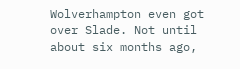Wolverhampton even got over Slade. Not until about six months ago,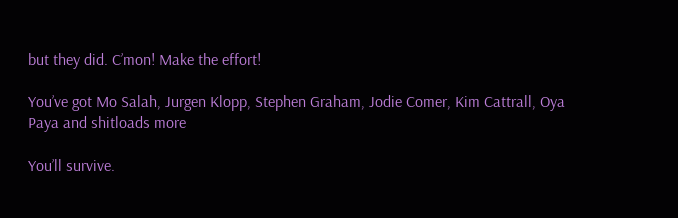but they did. C’mon! Make the effort!

You’ve got Mo Salah, Jurgen Klopp, Stephen Graham, Jodie Comer, Kim Cattrall, Oya Paya and shitloads more

You’ll survive.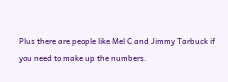Plus there are people like Mel C and Jimmy Tarbuck if you need to make up the numbers.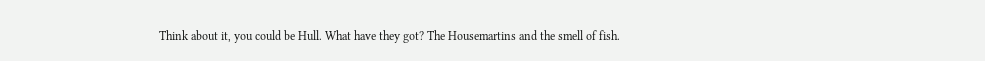Think about it, you could be Hull. What have they got? The Housemartins and the smell of fish.